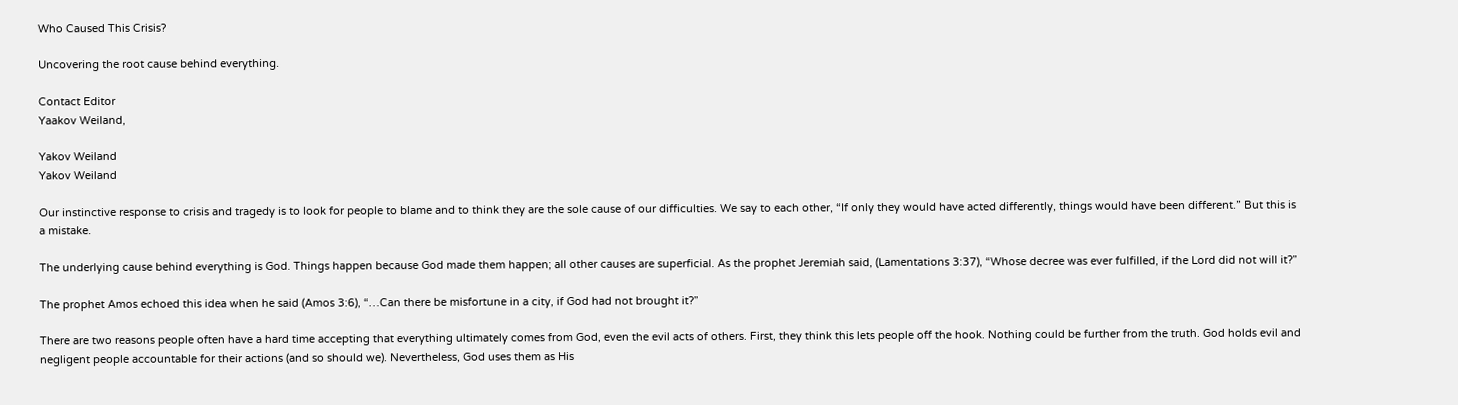Who Caused This Crisis?

Uncovering the root cause behind everything.

Contact Editor
Yaakov Weiland,

Yakov Weiland
Yakov Weiland

Our instinctive response to crisis and tragedy is to look for people to blame and to think they are the sole cause of our difficulties. We say to each other, “If only they would have acted differently, things would have been different.” But this is a mistake.

The underlying cause behind everything is God. Things happen because God made them happen; all other causes are superficial. As the prophet Jeremiah said, (Lamentations 3:37), “Whose decree was ever fulfilled, if the Lord did not will it?”

The prophet Amos echoed this idea when he said (Amos 3:6), “…Can there be misfortune in a city, if God had not brought it?”

There are two reasons people often have a hard time accepting that everything ultimately comes from God, even the evil acts of others. First, they think this lets people off the hook. Nothing could be further from the truth. God holds evil and negligent people accountable for their actions (and so should we). Nevertheless, God uses them as His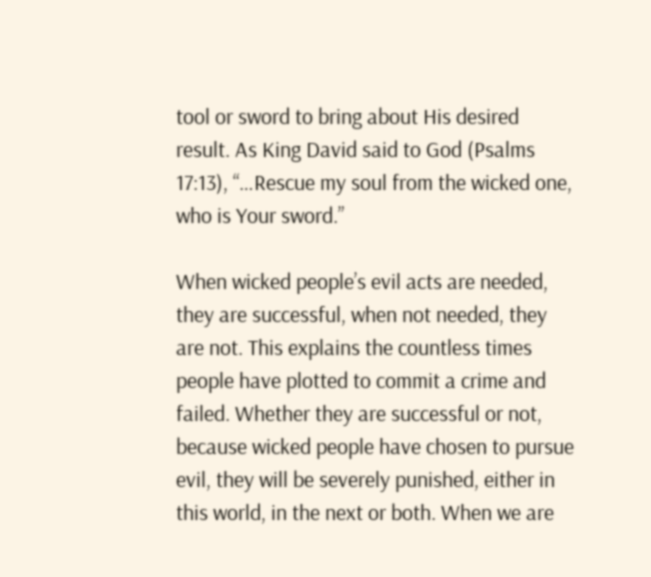tool or sword to bring about His desired result. As King David said to God (Psalms 17:13), “…Rescue my soul from the wicked one, who is Your sword.”

When wicked people’s evil acts are needed, they are successful, when not needed, they are not. This explains the countless times people have plotted to commit a crime and failed. Whether they are successful or not, because wicked people have chosen to pursue evil, they will be severely punished, either in this world, in the next or both. When we are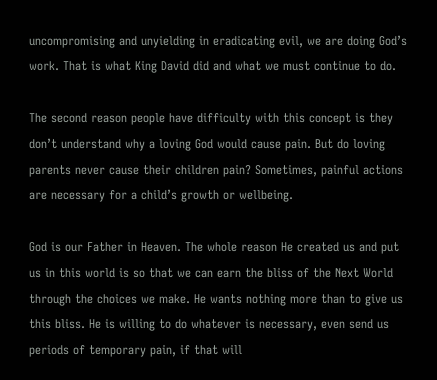uncompromising and unyielding in eradicating evil, we are doing God’s work. That is what King David did and what we must continue to do.

The second reason people have difficulty with this concept is they don’t understand why a loving God would cause pain. But do loving parents never cause their children pain? Sometimes, painful actions are necessary for a child’s growth or wellbeing.

God is our Father in Heaven. The whole reason He created us and put us in this world is so that we can earn the bliss of the Next World through the choices we make. He wants nothing more than to give us this bliss. He is willing to do whatever is necessary, even send us periods of temporary pain, if that will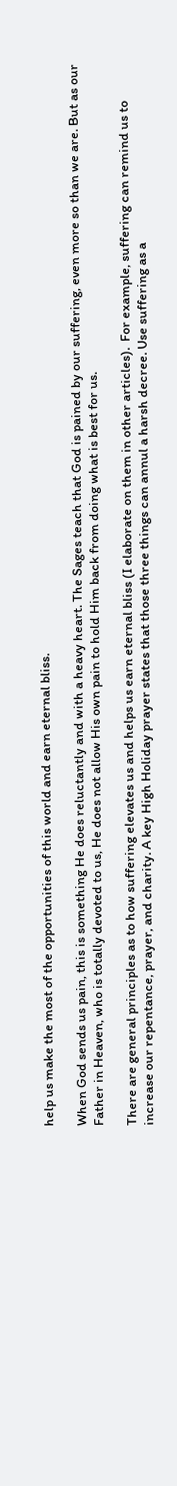help us make the most of the opportunities of this world and earn eternal bliss.

When God sends us pain, this is something He does reluctantly and with a heavy heart. The Sages teach that God is pained by our suffering, even more so than we are. But as our Father in Heaven, who is totally devoted to us, He does not allow His own pain to hold Him back from doing what is best for us.

There are general principles as to how suffering elevates us and helps us earn eternal bliss (I elaborate on them in other articles).  For example, suffering can remind us to increase our repentance, prayer, and charity. A key High Holiday prayer states that those three things can annul a harsh decree. Use suffering as a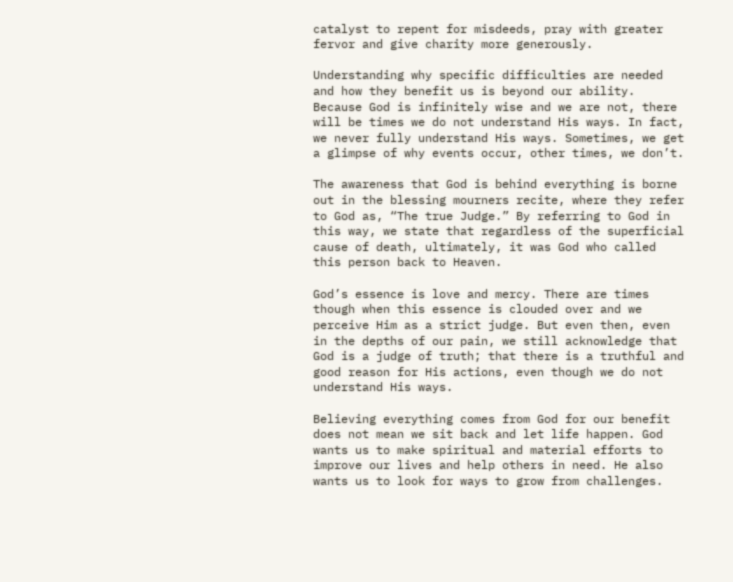catalyst to repent for misdeeds, pray with greater fervor and give charity more generously.

Understanding why specific difficulties are needed and how they benefit us is beyond our ability. Because God is infinitely wise and we are not, there will be times we do not understand His ways. In fact, we never fully understand His ways. Sometimes, we get a glimpse of why events occur, other times, we don’t.

The awareness that God is behind everything is borne out in the blessing mourners recite, where they refer to God as, “The true Judge.” By referring to God in this way, we state that regardless of the superficial cause of death, ultimately, it was God who called this person back to Heaven.

God’s essence is love and mercy. There are times though when this essence is clouded over and we perceive Him as a strict judge. But even then, even in the depths of our pain, we still acknowledge that God is a judge of truth; that there is a truthful and good reason for His actions, even though we do not understand His ways.

Believing everything comes from God for our benefit does not mean we sit back and let life happen. God wants us to make spiritual and material efforts to improve our lives and help others in need. He also wants us to look for ways to grow from challenges.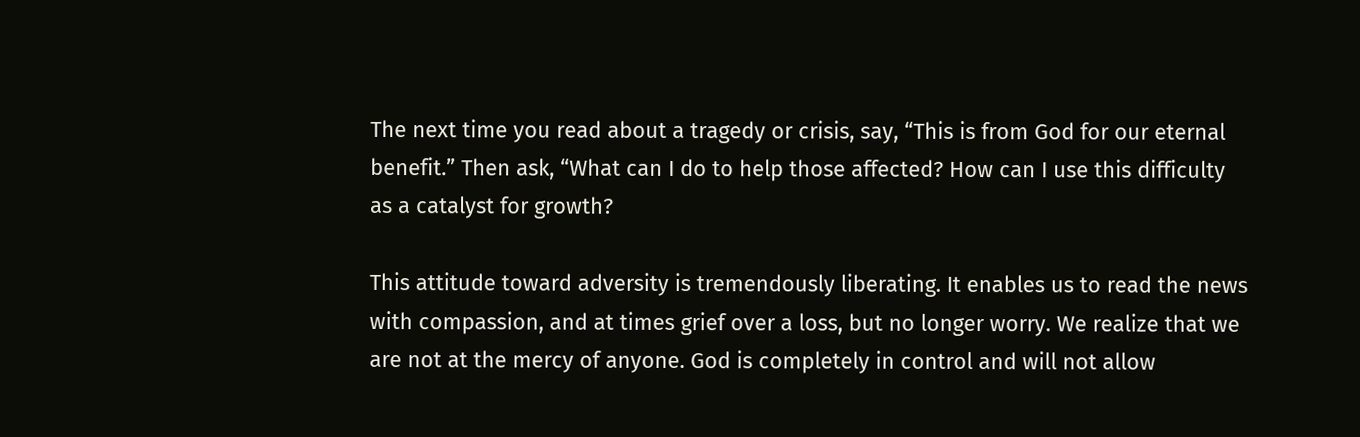The next time you read about a tragedy or crisis, say, “This is from God for our eternal benefit.” Then ask, “What can I do to help those affected? How can I use this difficulty as a catalyst for growth?

This attitude toward adversity is tremendously liberating. It enables us to read the news with compassion, and at times grief over a loss, but no longer worry. We realize that we are not at the mercy of anyone. God is completely in control and will not allow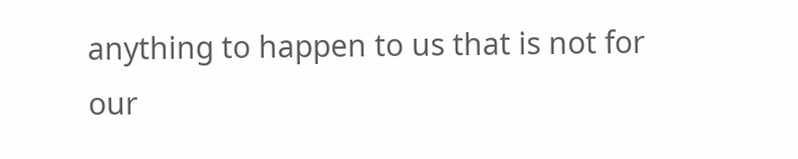anything to happen to us that is not for our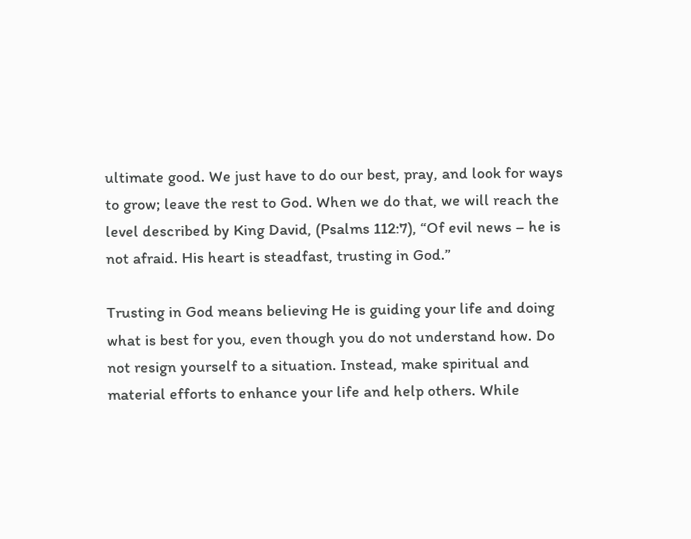ultimate good. We just have to do our best, pray, and look for ways to grow; leave the rest to God. When we do that, we will reach the level described by King David, (Psalms 112:7), “Of evil news – he is not afraid. His heart is steadfast, trusting in God.”

Trusting in God means believing He is guiding your life and doing what is best for you, even though you do not understand how. Do not resign yourself to a situation. Instead, make spiritual and material efforts to enhance your life and help others. While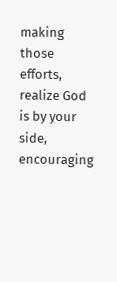making those efforts, realize God is by your side, encouraging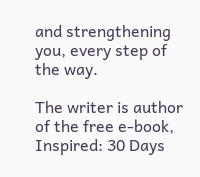and strengthening you, every step of the way.

The writer is author of the free e-book, Inspired: 30 Days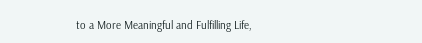to a More Meaningful and Fulfilling Life,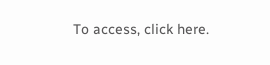To access, click here.